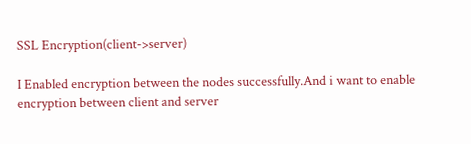SSL Encryption(client->server)

I Enabled encryption between the nodes successfully.And i want to enable encryption between client and server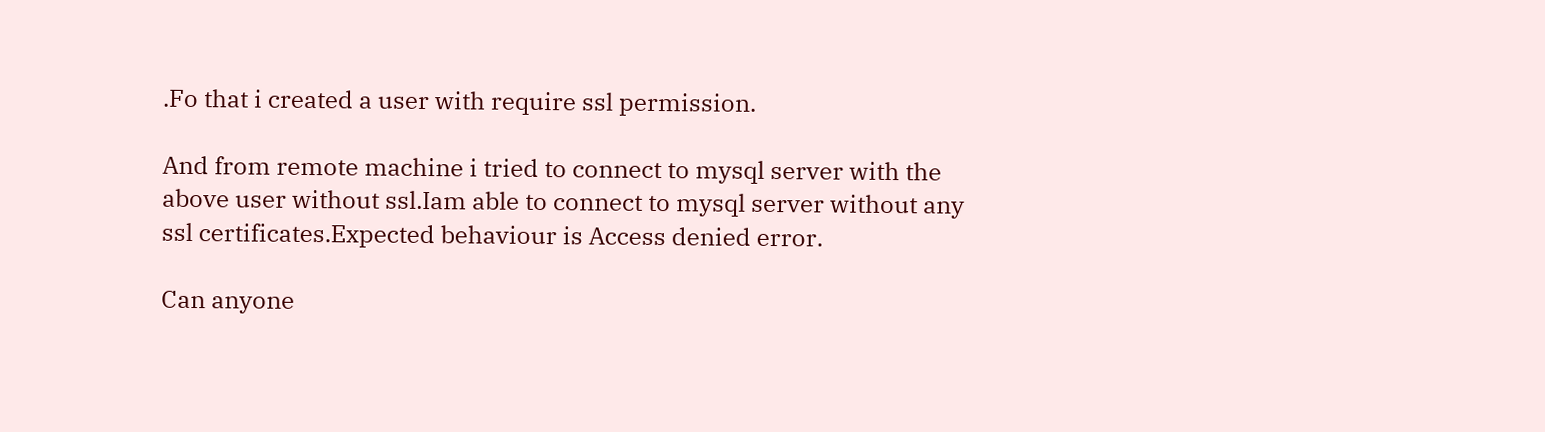.Fo that i created a user with require ssl permission.

And from remote machine i tried to connect to mysql server with the above user without ssl.Iam able to connect to mysql server without any ssl certificates.Expected behaviour is Access denied error.

Can anyone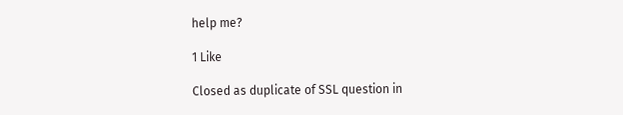help me?

1 Like

Closed as duplicate of SSL question in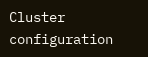Cluster configuration